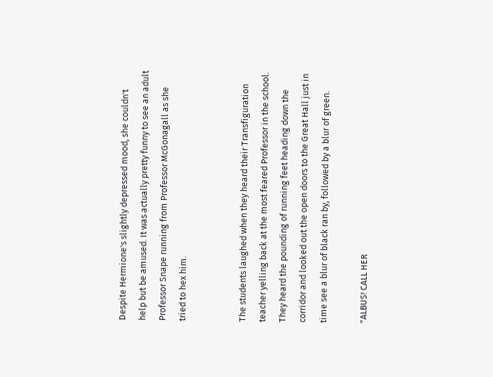Despite Hermione's slightly depressed mood, she couldn't help but be amused. It was actually pretty funny to see an adult Professor Snape running from Professor McGonagall as she tried to hex him.


The students laughed when they heard their Transfiguration teacher yelling back at the most feared Professor in the school. They heard the pounding of running feet heading down the corridor and looked out the open doors to the Great Hall just in time see a blur of black ran by, followed by a blur of green.

"ALBUS! CALL HER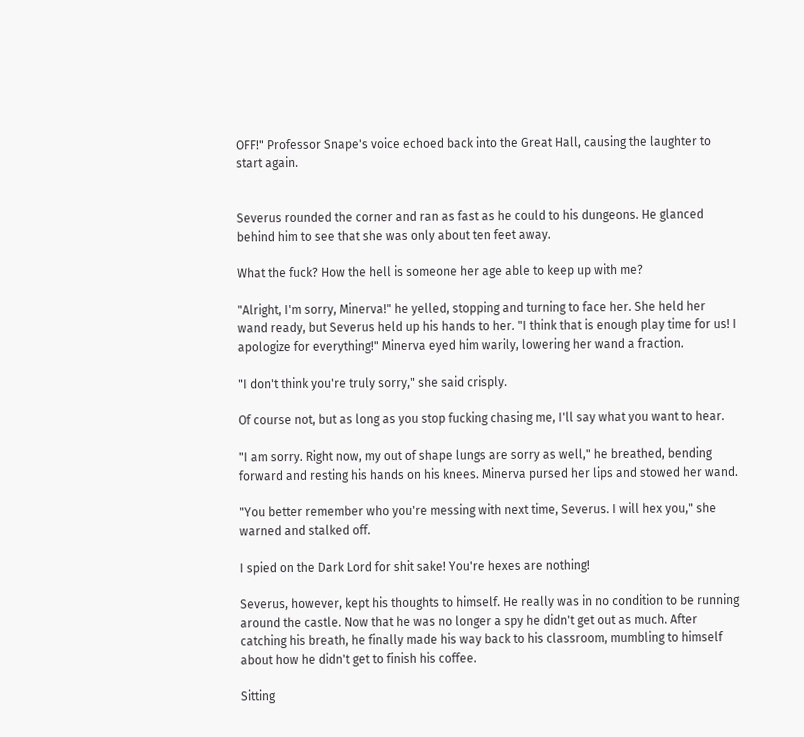OFF!" Professor Snape's voice echoed back into the Great Hall, causing the laughter to start again.


Severus rounded the corner and ran as fast as he could to his dungeons. He glanced behind him to see that she was only about ten feet away.

What the fuck? How the hell is someone her age able to keep up with me?

"Alright, I'm sorry, Minerva!" he yelled, stopping and turning to face her. She held her wand ready, but Severus held up his hands to her. "I think that is enough play time for us! I apologize for everything!" Minerva eyed him warily, lowering her wand a fraction.

"I don't think you're truly sorry," she said crisply.

Of course not, but as long as you stop fucking chasing me, I'll say what you want to hear.

"I am sorry. Right now, my out of shape lungs are sorry as well," he breathed, bending forward and resting his hands on his knees. Minerva pursed her lips and stowed her wand.

"You better remember who you're messing with next time, Severus. I will hex you," she warned and stalked off.

I spied on the Dark Lord for shit sake! You're hexes are nothing!

Severus, however, kept his thoughts to himself. He really was in no condition to be running around the castle. Now that he was no longer a spy he didn't get out as much. After catching his breath, he finally made his way back to his classroom, mumbling to himself about how he didn't get to finish his coffee.

Sitting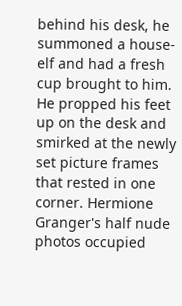behind his desk, he summoned a house-elf and had a fresh cup brought to him. He propped his feet up on the desk and smirked at the newly set picture frames that rested in one corner. Hermione Granger's half nude photos occupied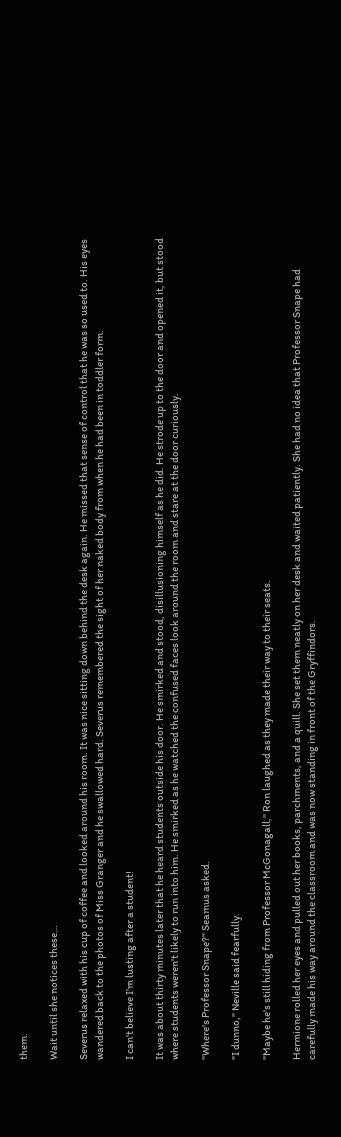them.

Wait until she notices these…

Severus relaxed with his cup of coffee and looked around his room. It was nice sitting down behind the desk again. He missed that sense of control that he was so used to. His eyes wandered back to the photos of Miss Granger and he swallowed hard. Severus remembered the sight of her naked body from when he had been in toddler form.

I can't believe I'm lusting after a student!

It was about thirty minutes later that he heard students outside his door. He smirked and stood, disillusioning himself as he did. He strode up to the door and opened it, but stood where students weren't likely to run into him. He smirked as he watched the confused faces look around the room and stare at the door curiously.

"Where's Professor Snape?" Seamus asked.

"I dunno," Neville said fearfully.

"Maybe he's still hiding from Professor McGonagall," Ron laughed as they made their way to their seats.

Hermione rolled her eyes and pulled out her books, parchments, and a quill. She set them neatly on her desk and waited patiently. She had no idea that Professor Snape had carefully made his way around the classroom and was now standing in front of the Gryffindors.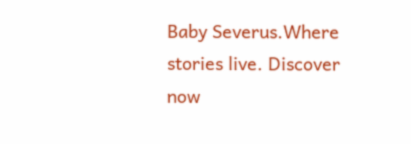Baby Severus.Where stories live. Discover now